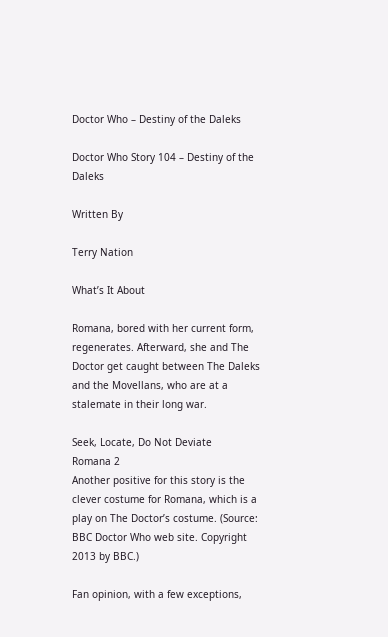Doctor Who – Destiny of the Daleks

Doctor Who Story 104 – Destiny of the Daleks

Written By

Terry Nation

What’s It About

Romana, bored with her current form, regenerates. Afterward, she and The Doctor get caught between The Daleks and the Movellans, who are at a stalemate in their long war.

Seek, Locate, Do Not Deviate
Romana 2
Another positive for this story is the clever costume for Romana, which is a play on The Doctor’s costume. (Source: BBC Doctor Who web site. Copyright 2013 by BBC.)

Fan opinion, with a few exceptions,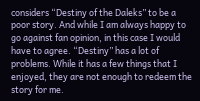considers “Destiny of the Daleks” to be a poor story. And while I am always happy to go against fan opinion, in this case I would have to agree. “Destiny” has a lot of problems. While it has a few things that I enjoyed, they are not enough to redeem the story for me.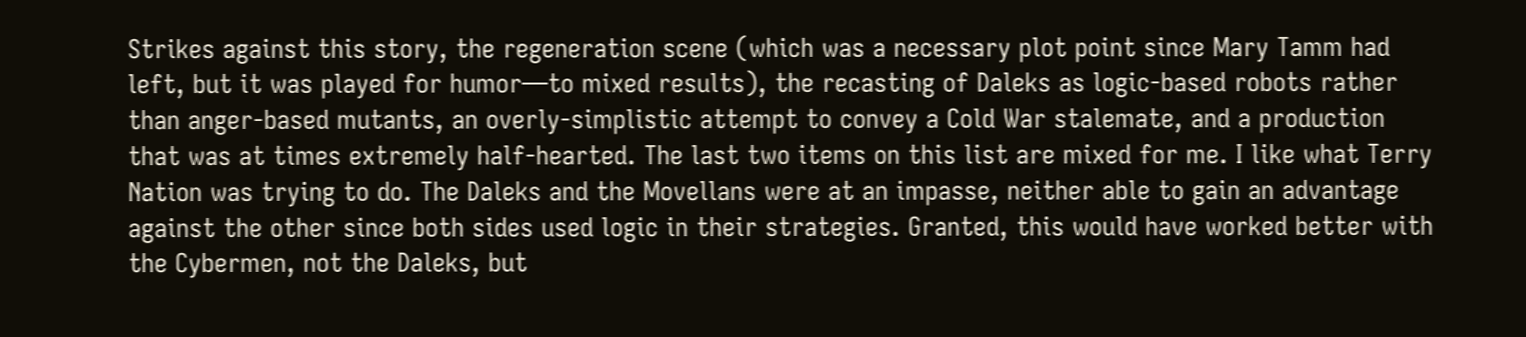Strikes against this story, the regeneration scene (which was a necessary plot point since Mary Tamm had left, but it was played for humor—to mixed results), the recasting of Daleks as logic-based robots rather than anger-based mutants, an overly-simplistic attempt to convey a Cold War stalemate, and a production that was at times extremely half-hearted. The last two items on this list are mixed for me. I like what Terry Nation was trying to do. The Daleks and the Movellans were at an impasse, neither able to gain an advantage against the other since both sides used logic in their strategies. Granted, this would have worked better with the Cybermen, not the Daleks, but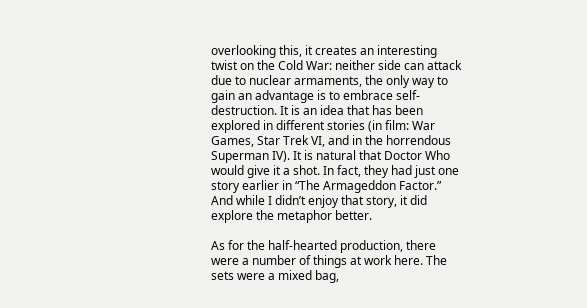overlooking this, it creates an interesting twist on the Cold War: neither side can attack due to nuclear armaments, the only way to gain an advantage is to embrace self-destruction. It is an idea that has been explored in different stories (in film: War Games, Star Trek VI, and in the horrendous Superman IV). It is natural that Doctor Who would give it a shot. In fact, they had just one story earlier in “The Armageddon Factor.” And while I didn’t enjoy that story, it did explore the metaphor better.

As for the half-hearted production, there were a number of things at work here. The sets were a mixed bag,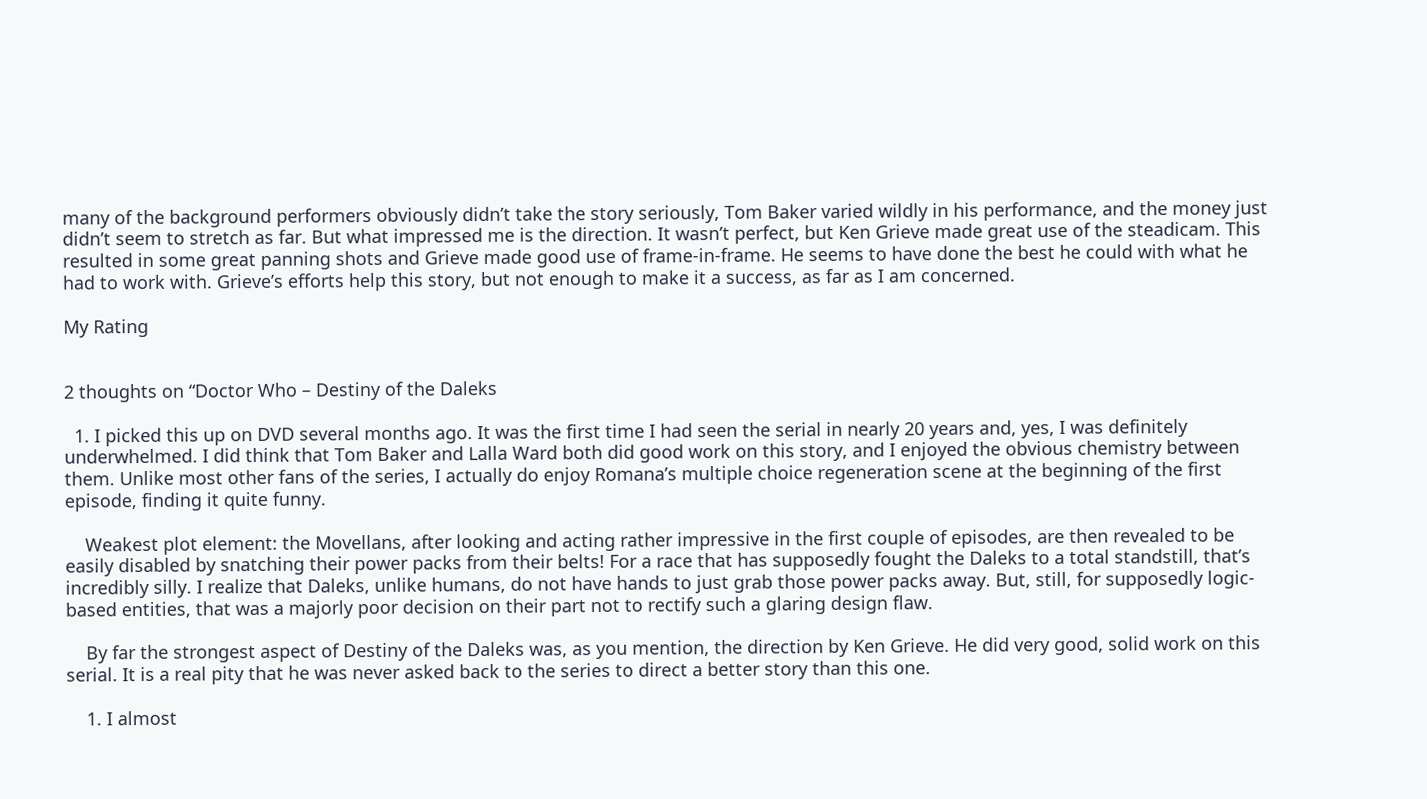many of the background performers obviously didn’t take the story seriously, Tom Baker varied wildly in his performance, and the money just didn’t seem to stretch as far. But what impressed me is the direction. It wasn’t perfect, but Ken Grieve made great use of the steadicam. This resulted in some great panning shots and Grieve made good use of frame-in-frame. He seems to have done the best he could with what he had to work with. Grieve’s efforts help this story, but not enough to make it a success, as far as I am concerned.

My Rating


2 thoughts on “Doctor Who – Destiny of the Daleks

  1. I picked this up on DVD several months ago. It was the first time I had seen the serial in nearly 20 years and, yes, I was definitely underwhelmed. I did think that Tom Baker and Lalla Ward both did good work on this story, and I enjoyed the obvious chemistry between them. Unlike most other fans of the series, I actually do enjoy Romana’s multiple choice regeneration scene at the beginning of the first episode, finding it quite funny.

    Weakest plot element: the Movellans, after looking and acting rather impressive in the first couple of episodes, are then revealed to be easily disabled by snatching their power packs from their belts! For a race that has supposedly fought the Daleks to a total standstill, that’s incredibly silly. I realize that Daleks, unlike humans, do not have hands to just grab those power packs away. But, still, for supposedly logic-based entities, that was a majorly poor decision on their part not to rectify such a glaring design flaw.

    By far the strongest aspect of Destiny of the Daleks was, as you mention, the direction by Ken Grieve. He did very good, solid work on this serial. It is a real pity that he was never asked back to the series to direct a better story than this one.

    1. I almost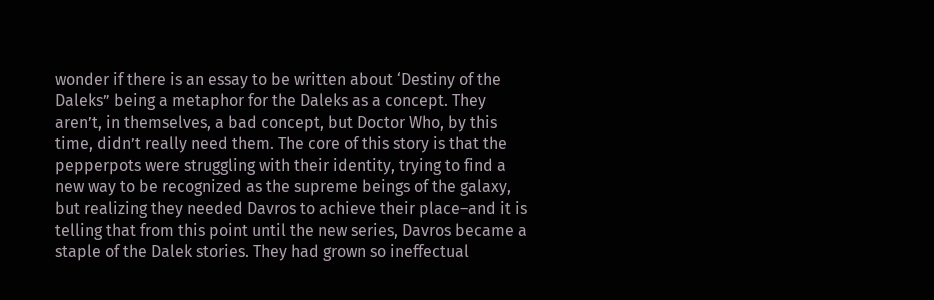wonder if there is an essay to be written about ‘Destiny of the Daleks” being a metaphor for the Daleks as a concept. They aren’t, in themselves, a bad concept, but Doctor Who, by this time, didn’t really need them. The core of this story is that the pepperpots were struggling with their identity, trying to find a new way to be recognized as the supreme beings of the galaxy, but realizing they needed Davros to achieve their place–and it is telling that from this point until the new series, Davros became a staple of the Dalek stories. They had grown so ineffectual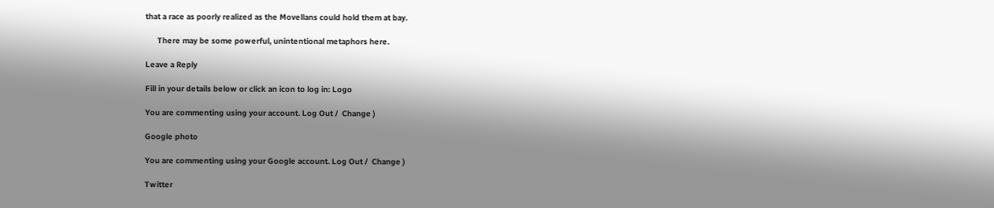that a race as poorly realized as the Movellans could hold them at bay.

      There may be some powerful, unintentional metaphors here.

Leave a Reply

Fill in your details below or click an icon to log in: Logo

You are commenting using your account. Log Out /  Change )

Google photo

You are commenting using your Google account. Log Out /  Change )

Twitter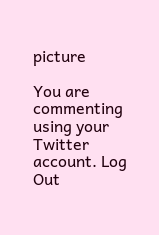picture

You are commenting using your Twitter account. Log Out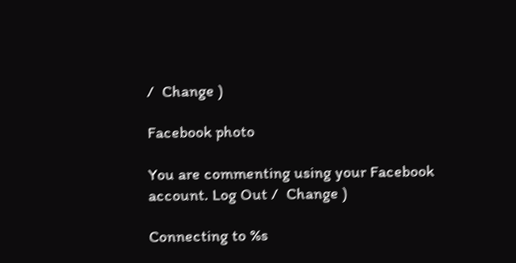/  Change )

Facebook photo

You are commenting using your Facebook account. Log Out /  Change )

Connecting to %s